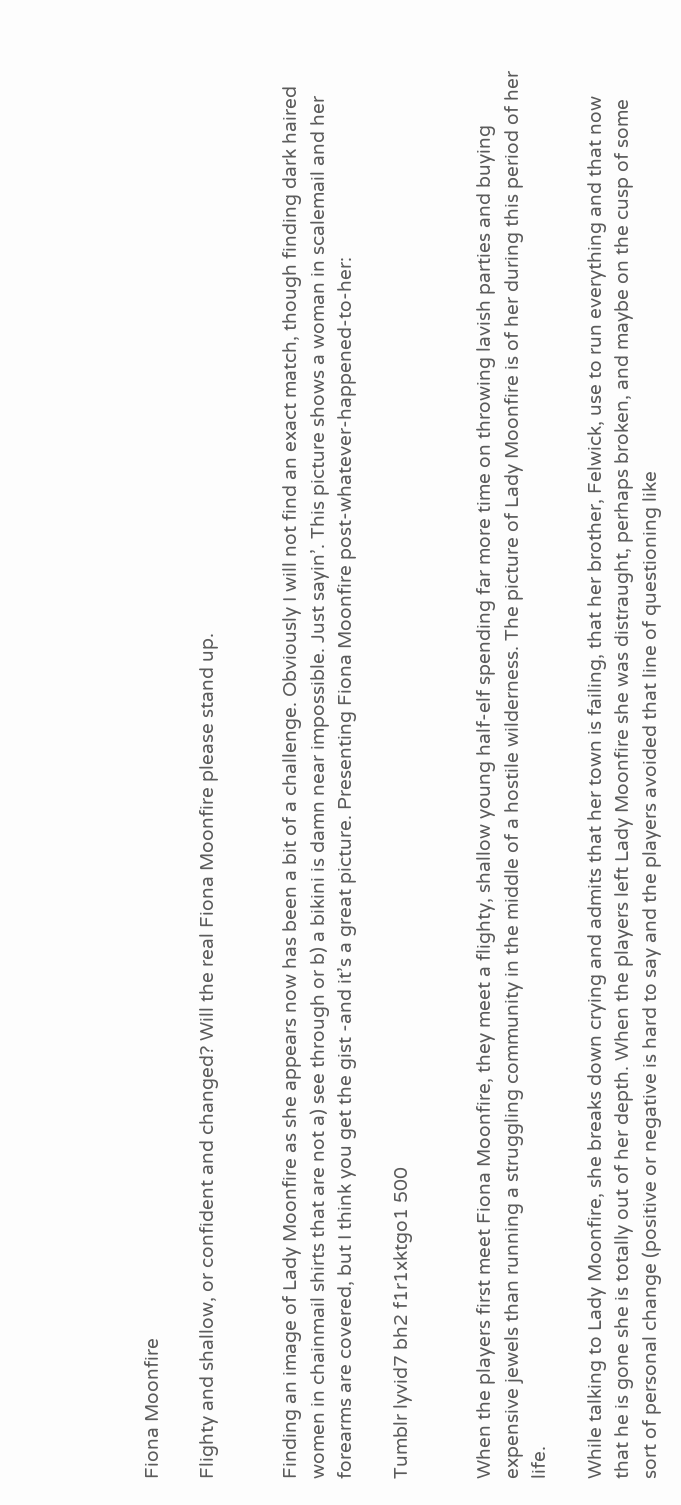Fiona Moonfire

Flighty and shallow, or confident and changed? Will the real Fiona Moonfire please stand up.


Finding an image of Lady Moonfire as she appears now has been a bit of a challenge. Obviously I will not find an exact match, though finding dark haired women in chainmail shirts that are not a) see through or b) a bikini is damn near impossible. Just sayin’. This picture shows a woman in scalemail and her forearms are covered, but I think you get the gist -and it’s a great picture. Presenting Fiona Moonfire post-whatever-happened-to-her:

Tumblr lyvid7 bh2 f1r1xktgo1 500


When the players first meet Fiona Moonfire, they meet a flighty, shallow young half-elf spending far more time on throwing lavish parties and buying expensive jewels than running a struggling community in the middle of a hostile wilderness. The picture of Lady Moonfire is of her during this period of her life.

While talking to Lady Moonfire, she breaks down crying and admits that her town is failing, that her brother, Felwick, use to run everything and that now that he is gone she is totally out of her depth. When the players left Lady Moonfire she was distraught, perhaps broken, and maybe on the cusp of some sort of personal change (positive or negative is hard to say and the players avoided that line of questioning like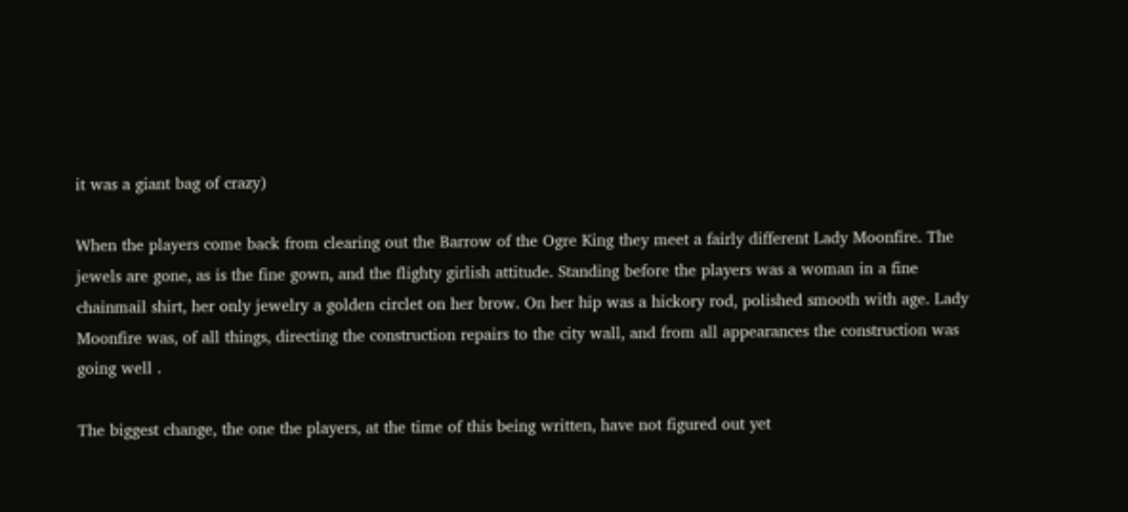it was a giant bag of crazy)

When the players come back from clearing out the Barrow of the Ogre King they meet a fairly different Lady Moonfire. The jewels are gone, as is the fine gown, and the flighty girlish attitude. Standing before the players was a woman in a fine chainmail shirt, her only jewelry a golden circlet on her brow. On her hip was a hickory rod, polished smooth with age. Lady Moonfire was, of all things, directing the construction repairs to the city wall, and from all appearances the construction was going well .

The biggest change, the one the players, at the time of this being written, have not figured out yet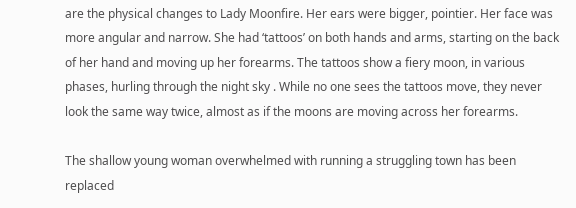are the physical changes to Lady Moonfire. Her ears were bigger, pointier. Her face was more angular and narrow. She had ‘tattoos’ on both hands and arms, starting on the back of her hand and moving up her forearms. The tattoos show a fiery moon, in various phases, hurling through the night sky . While no one sees the tattoos move, they never look the same way twice, almost as if the moons are moving across her forearms.

The shallow young woman overwhelmed with running a struggling town has been replaced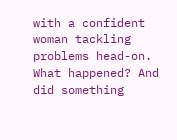with a confident woman tackling problems head-on. What happened? And did something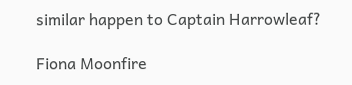similar happen to Captain Harrowleaf?

Fiona Moonfire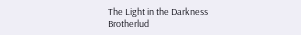The Light in the Darkness Brotherlud